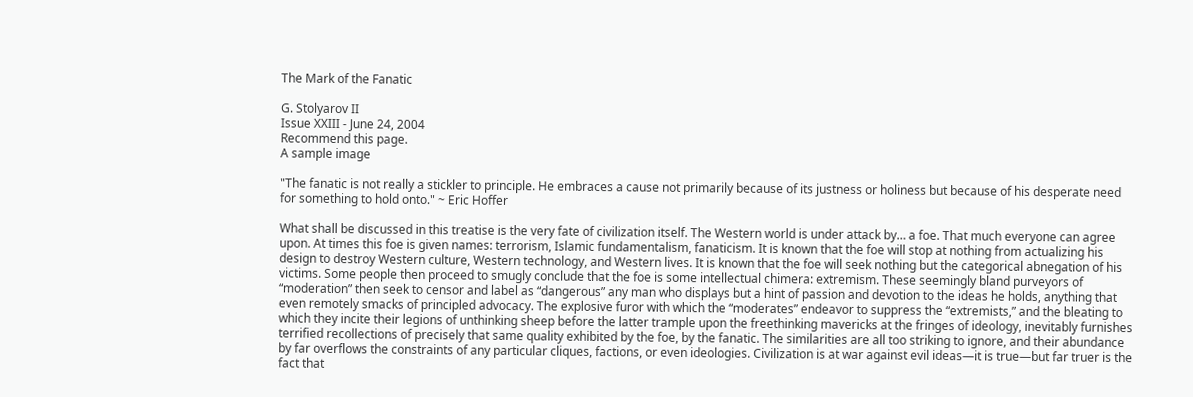The Mark of the Fanatic

G. Stolyarov II
Issue XXIII - June 24, 2004
Recommend this page.
A sample image

"The fanatic is not really a stickler to principle. He embraces a cause not primarily because of its justness or holiness but because of his desperate need for something to hold onto." ~ Eric Hoffer

What shall be discussed in this treatise is the very fate of civilization itself. The Western world is under attack by… a foe. That much everyone can agree upon. At times this foe is given names: terrorism, Islamic fundamentalism, fanaticism. It is known that the foe will stop at nothing from actualizing his design to destroy Western culture, Western technology, and Western lives. It is known that the foe will seek nothing but the categorical abnegation of his victims. Some people then proceed to smugly conclude that the foe is some intellectual chimera: extremism. These seemingly bland purveyors of “moderation” then seek to censor and label as “dangerous” any man who displays but a hint of passion and devotion to the ideas he holds, anything that even remotely smacks of principled advocacy. The explosive furor with which the “moderates” endeavor to suppress the “extremists,” and the bleating to which they incite their legions of unthinking sheep before the latter trample upon the freethinking mavericks at the fringes of ideology, inevitably furnishes terrified recollections of precisely that same quality exhibited by the foe, by the fanatic. The similarities are all too striking to ignore, and their abundance by far overflows the constraints of any particular cliques, factions, or even ideologies. Civilization is at war against evil ideas—it is true—but far truer is the fact that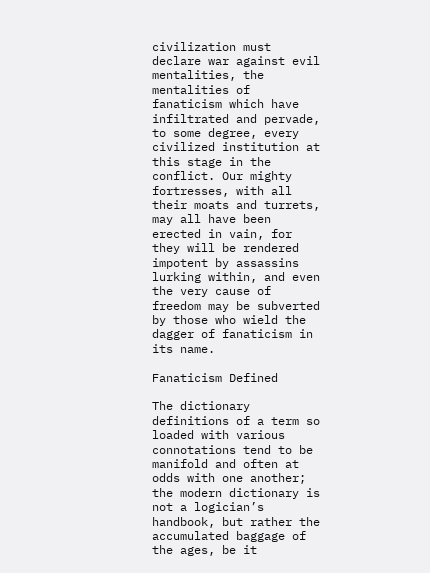civilization must declare war against evil mentalities, the mentalities of fanaticism which have infiltrated and pervade, to some degree, every civilized institution at this stage in the conflict. Our mighty fortresses, with all their moats and turrets, may all have been erected in vain, for they will be rendered impotent by assassins lurking within, and even the very cause of freedom may be subverted by those who wield the dagger of fanaticism in its name.

Fanaticism Defined

The dictionary definitions of a term so loaded with various connotations tend to be manifold and often at odds with one another; the modern dictionary is not a logician’s handbook, but rather the accumulated baggage of the ages, be it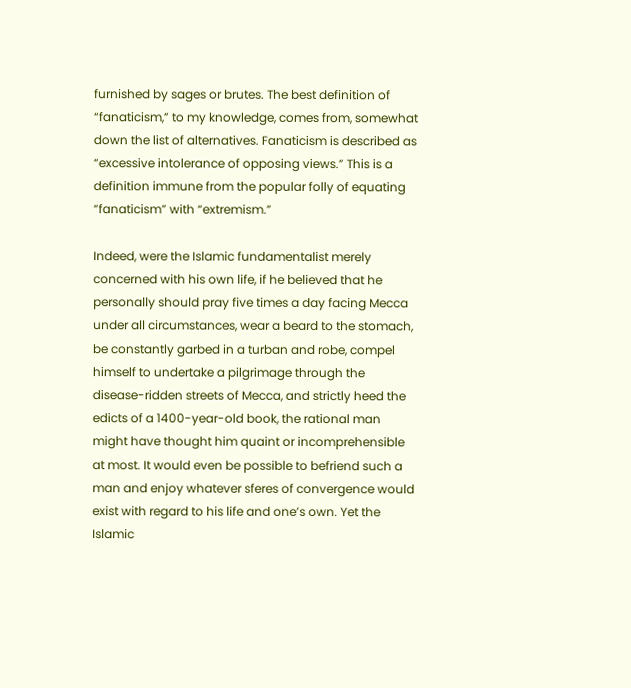furnished by sages or brutes. The best definition of “fanaticism,” to my knowledge, comes from, somewhat down the list of alternatives. Fanaticism is described as “excessive intolerance of opposing views.” This is a definition immune from the popular folly of equating “fanaticism” with “extremism.”

Indeed, were the Islamic fundamentalist merely concerned with his own life, if he believed that he personally should pray five times a day facing Mecca under all circumstances, wear a beard to the stomach, be constantly garbed in a turban and robe, compel himself to undertake a pilgrimage through the disease-ridden streets of Mecca, and strictly heed the edicts of a 1400-year-old book, the rational man might have thought him quaint or incomprehensible at most. It would even be possible to befriend such a man and enjoy whatever sferes of convergence would exist with regard to his life and one’s own. Yet the Islamic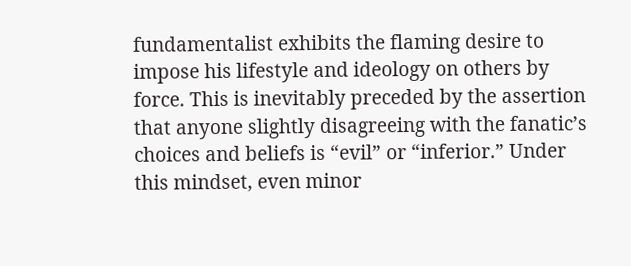fundamentalist exhibits the flaming desire to impose his lifestyle and ideology on others by force. This is inevitably preceded by the assertion that anyone slightly disagreeing with the fanatic’s choices and beliefs is “evil” or “inferior.” Under this mindset, even minor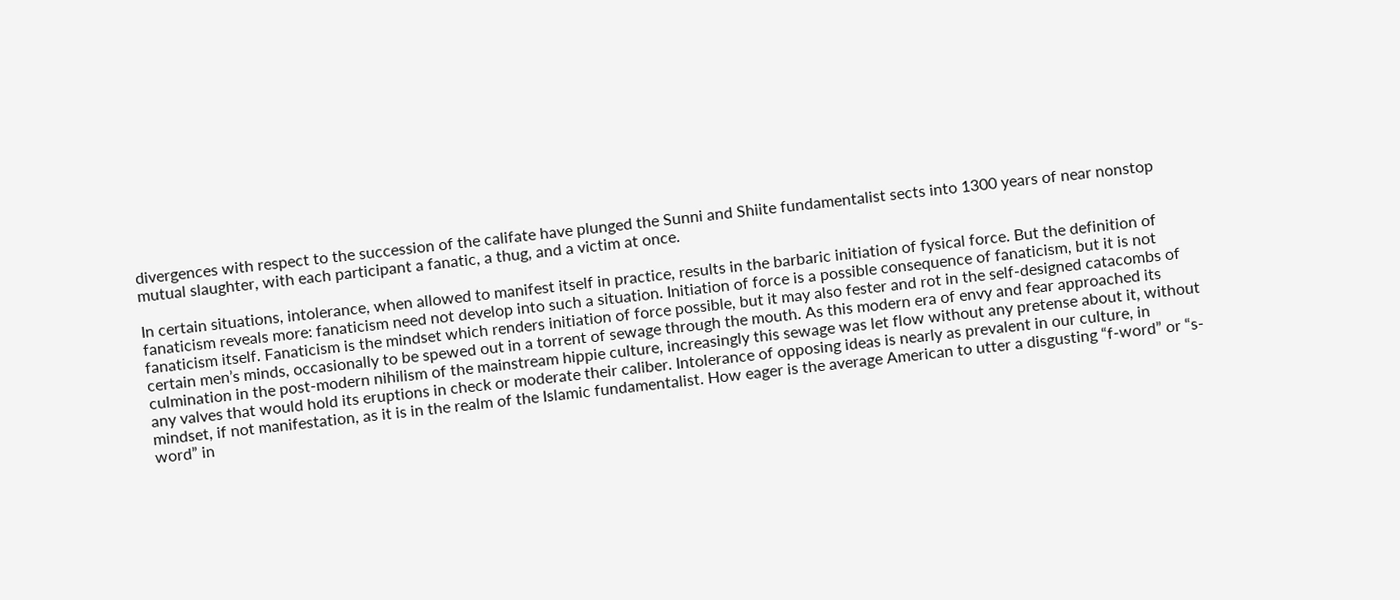divergences with respect to the succession of the califate have plunged the Sunni and Shiite fundamentalist sects into 1300 years of near nonstop mutual slaughter, with each participant a fanatic, a thug, and a victim at once.

In certain situations, intolerance, when allowed to manifest itself in practice, results in the barbaric initiation of fysical force. But the definition of fanaticism reveals more: fanaticism need not develop into such a situation. Initiation of force is a possible consequence of fanaticism, but it is not fanaticism itself. Fanaticism is the mindset which renders initiation of force possible, but it may also fester and rot in the self-designed catacombs of certain men’s minds, occasionally to be spewed out in a torrent of sewage through the mouth. As this modern era of envy and fear approached its culmination in the post-modern nihilism of the mainstream hippie culture, increasingly this sewage was let flow without any pretense about it, without any valves that would hold its eruptions in check or moderate their caliber. Intolerance of opposing ideas is nearly as prevalent in our culture, in mindset, if not manifestation, as it is in the realm of the Islamic fundamentalist. How eager is the average American to utter a disgusting “f-word” or “s-word” in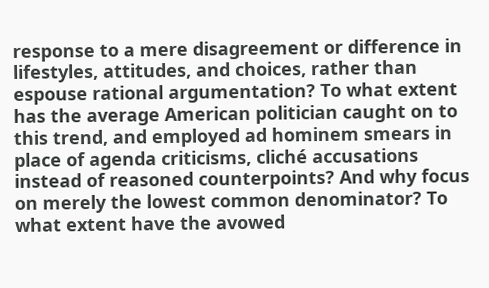response to a mere disagreement or difference in lifestyles, attitudes, and choices, rather than espouse rational argumentation? To what extent has the average American politician caught on to this trend, and employed ad hominem smears in place of agenda criticisms, cliché accusations instead of reasoned counterpoints? And why focus on merely the lowest common denominator? To what extent have the avowed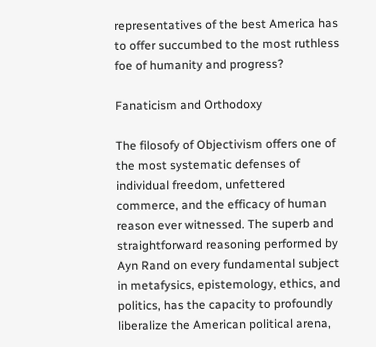representatives of the best America has to offer succumbed to the most ruthless foe of humanity and progress?

Fanaticism and Orthodoxy

The filosofy of Objectivism offers one of the most systematic defenses of individual freedom, unfettered commerce, and the efficacy of human reason ever witnessed. The superb and straightforward reasoning performed by Ayn Rand on every fundamental subject in metafysics, epistemology, ethics, and politics, has the capacity to profoundly liberalize the American political arena,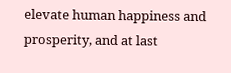elevate human happiness and prosperity, and at last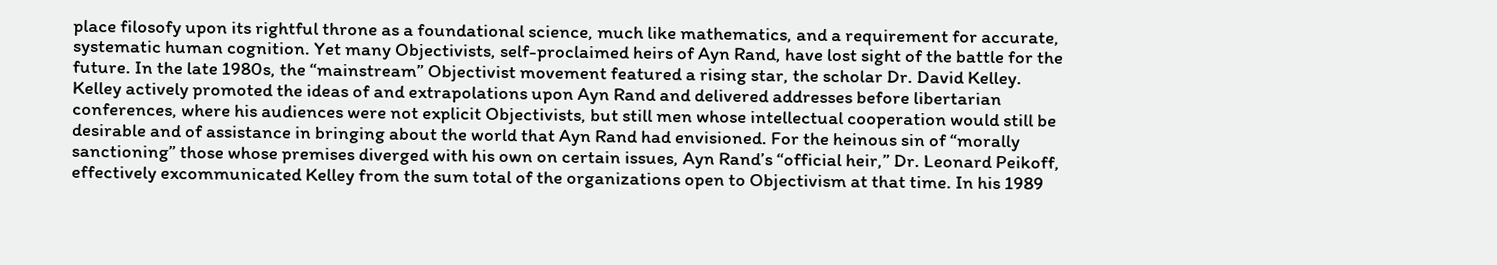place filosofy upon its rightful throne as a foundational science, much like mathematics, and a requirement for accurate, systematic human cognition. Yet many Objectivists, self-proclaimed heirs of Ayn Rand, have lost sight of the battle for the future. In the late 1980s, the “mainstream” Objectivist movement featured a rising star, the scholar Dr. David Kelley. Kelley actively promoted the ideas of and extrapolations upon Ayn Rand and delivered addresses before libertarian conferences, where his audiences were not explicit Objectivists, but still men whose intellectual cooperation would still be desirable and of assistance in bringing about the world that Ayn Rand had envisioned. For the heinous sin of “morally sanctioning” those whose premises diverged with his own on certain issues, Ayn Rand’s “official heir,” Dr. Leonard Peikoff, effectively excommunicated Kelley from the sum total of the organizations open to Objectivism at that time. In his 1989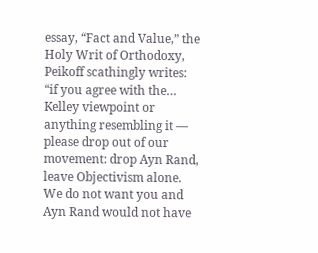essay, “Fact and Value,” the Holy Writ of Orthodoxy, Peikoff scathingly writes: “if you agree with the… Kelley viewpoint or anything resembling it — please drop out of our movement: drop Ayn Rand, leave Objectivism alone. We do not want you and Ayn Rand would not have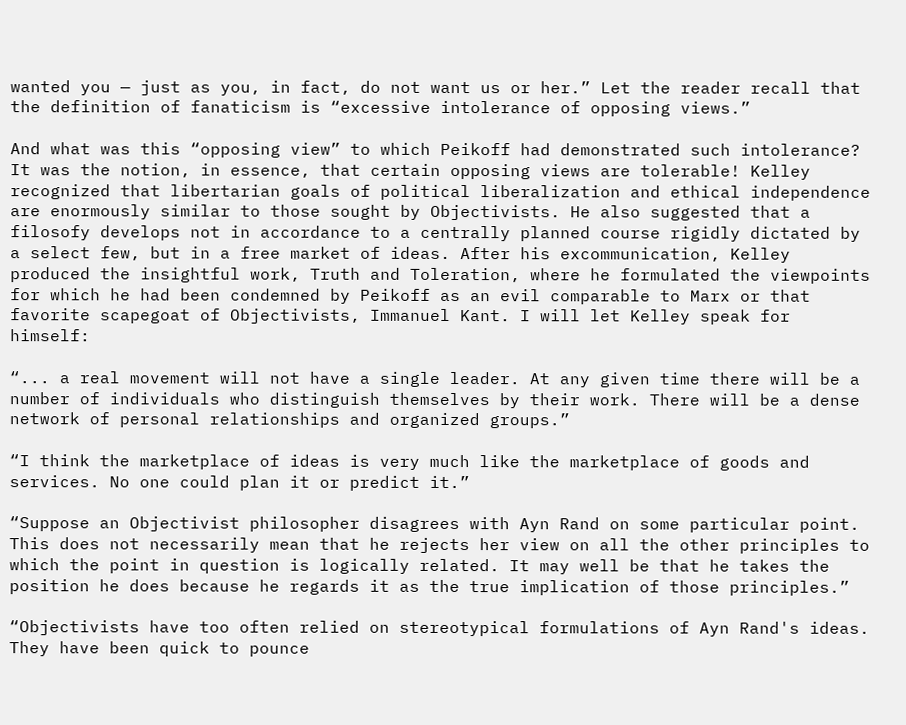wanted you — just as you, in fact, do not want us or her.” Let the reader recall that the definition of fanaticism is “excessive intolerance of opposing views.”

And what was this “opposing view” to which Peikoff had demonstrated such intolerance? It was the notion, in essence, that certain opposing views are tolerable! Kelley recognized that libertarian goals of political liberalization and ethical independence are enormously similar to those sought by Objectivists. He also suggested that a filosofy develops not in accordance to a centrally planned course rigidly dictated by a select few, but in a free market of ideas. After his excommunication, Kelley produced the insightful work, Truth and Toleration, where he formulated the viewpoints for which he had been condemned by Peikoff as an evil comparable to Marx or that favorite scapegoat of Objectivists, Immanuel Kant. I will let Kelley speak for himself:

“... a real movement will not have a single leader. At any given time there will be a number of individuals who distinguish themselves by their work. There will be a dense network of personal relationships and organized groups.”

“I think the marketplace of ideas is very much like the marketplace of goods and services. No one could plan it or predict it.”

“Suppose an Objectivist philosopher disagrees with Ayn Rand on some particular point. This does not necessarily mean that he rejects her view on all the other principles to which the point in question is logically related. It may well be that he takes the position he does because he regards it as the true implication of those principles.”

“Objectivists have too often relied on stereotypical formulations of Ayn Rand's ideas. They have been quick to pounce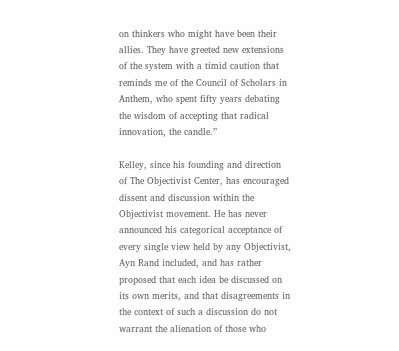on thinkers who might have been their allies. They have greeted new extensions of the system with a timid caution that reminds me of the Council of Scholars in Anthem, who spent fifty years debating the wisdom of accepting that radical innovation, the candle.”

Kelley, since his founding and direction of The Objectivist Center, has encouraged dissent and discussion within the Objectivist movement. He has never announced his categorical acceptance of every single view held by any Objectivist, Ayn Rand included, and has rather proposed that each idea be discussed on its own merits, and that disagreements in the context of such a discussion do not warrant the alienation of those who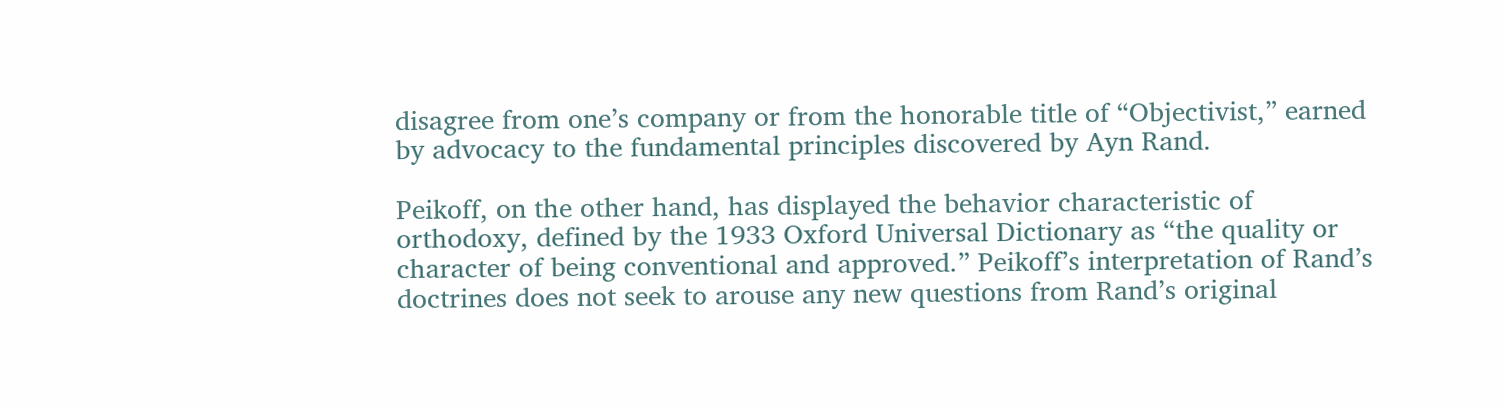disagree from one’s company or from the honorable title of “Objectivist,” earned by advocacy to the fundamental principles discovered by Ayn Rand.

Peikoff, on the other hand, has displayed the behavior characteristic of orthodoxy, defined by the 1933 Oxford Universal Dictionary as “the quality or character of being conventional and approved.” Peikoff’s interpretation of Rand’s doctrines does not seek to arouse any new questions from Rand’s original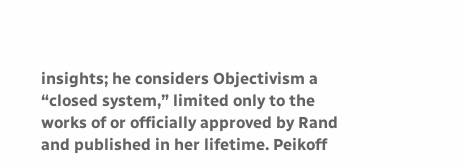insights; he considers Objectivism a “closed system,” limited only to the works of or officially approved by Rand and published in her lifetime. Peikoff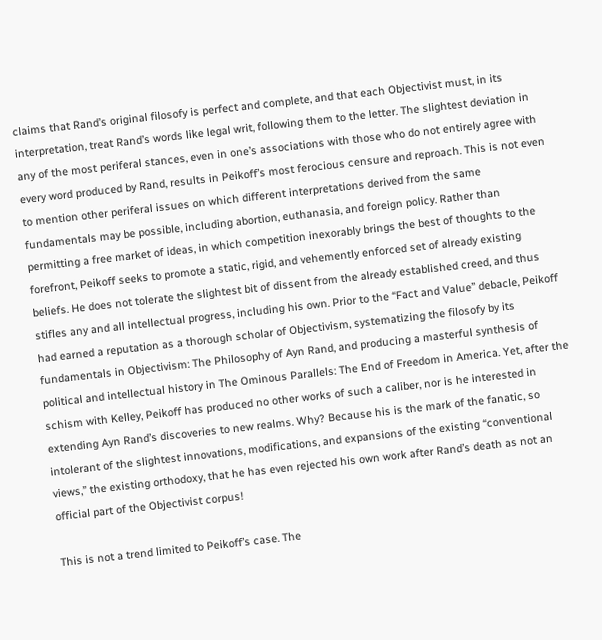claims that Rand’s original filosofy is perfect and complete, and that each Objectivist must, in its interpretation, treat Rand’s words like legal writ, following them to the letter. The slightest deviation in any of the most periferal stances, even in one’s associations with those who do not entirely agree with every word produced by Rand, results in Peikoff’s most ferocious censure and reproach. This is not even to mention other periferal issues on which different interpretations derived from the same fundamentals may be possible, including abortion, euthanasia, and foreign policy. Rather than permitting a free market of ideas, in which competition inexorably brings the best of thoughts to the forefront, Peikoff seeks to promote a static, rigid, and vehemently enforced set of already existing beliefs. He does not tolerate the slightest bit of dissent from the already established creed, and thus stifles any and all intellectual progress, including his own. Prior to the “Fact and Value” debacle, Peikoff had earned a reputation as a thorough scholar of Objectivism, systematizing the filosofy by its fundamentals in Objectivism: The Philosophy of Ayn Rand, and producing a masterful synthesis of political and intellectual history in The Ominous Parallels: The End of Freedom in America. Yet, after the schism with Kelley, Peikoff has produced no other works of such a caliber, nor is he interested in extending Ayn Rand’s discoveries to new realms. Why? Because his is the mark of the fanatic, so intolerant of the slightest innovations, modifications, and expansions of the existing “conventional views,” the existing orthodoxy, that he has even rejected his own work after Rand’s death as not an official part of the Objectivist corpus!

This is not a trend limited to Peikoff’s case. The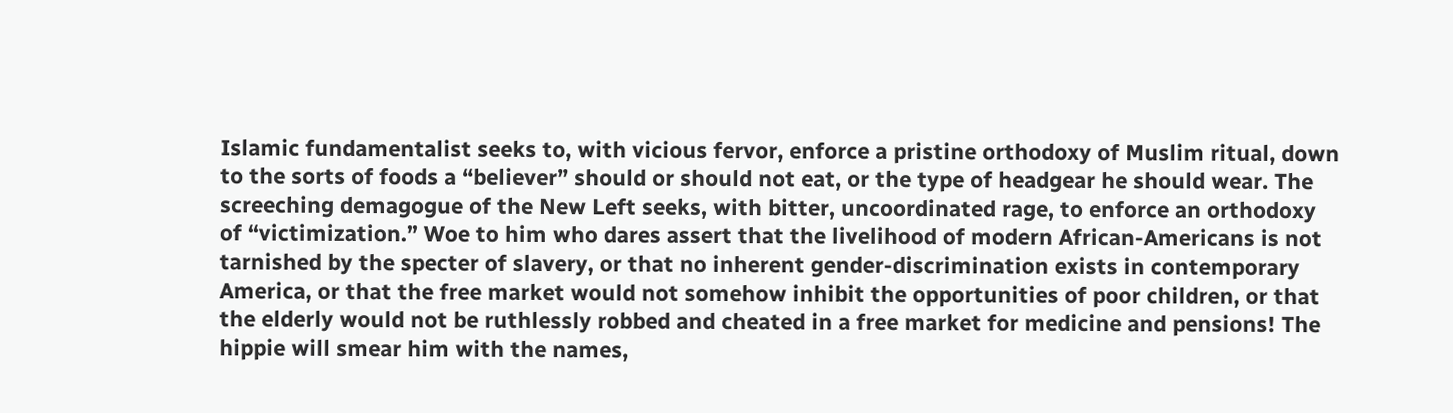Islamic fundamentalist seeks to, with vicious fervor, enforce a pristine orthodoxy of Muslim ritual, down to the sorts of foods a “believer” should or should not eat, or the type of headgear he should wear. The screeching demagogue of the New Left seeks, with bitter, uncoordinated rage, to enforce an orthodoxy of “victimization.” Woe to him who dares assert that the livelihood of modern African-Americans is not tarnished by the specter of slavery, or that no inherent gender-discrimination exists in contemporary America, or that the free market would not somehow inhibit the opportunities of poor children, or that the elderly would not be ruthlessly robbed and cheated in a free market for medicine and pensions! The hippie will smear him with the names,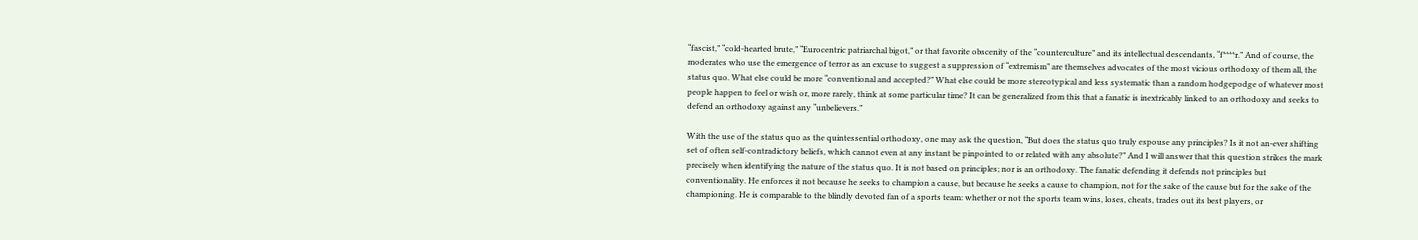“fascist,” “cold-hearted brute,” “Eurocentric patriarchal bigot,” or that favorite obscenity of the “counterculture” and its intellectual descendants, “f****r.” And of course, the moderates who use the emergence of terror as an excuse to suggest a suppression of “extremism” are themselves advocates of the most vicious orthodoxy of them all, the status quo. What else could be more “conventional and accepted?” What else could be more stereotypical and less systematic than a random hodgepodge of whatever most people happen to feel or wish or, more rarely, think at some particular time? It can be generalized from this that a fanatic is inextricably linked to an orthodoxy and seeks to defend an orthodoxy against any “unbelievers.”

With the use of the status quo as the quintessential orthodoxy, one may ask the question, “But does the status quo truly espouse any principles? Is it not an-ever shifting set of often self-contradictory beliefs, which cannot even at any instant be pinpointed to or related with any absolute?” And I will answer that this question strikes the mark precisely when identifying the nature of the status quo. It is not based on principles; nor is an orthodoxy. The fanatic defending it defends not principles but conventionality. He enforces it not because he seeks to champion a cause, but because he seeks a cause to champion, not for the sake of the cause but for the sake of the championing. He is comparable to the blindly devoted fan of a sports team: whether or not the sports team wins, loses, cheats, trades out its best players, or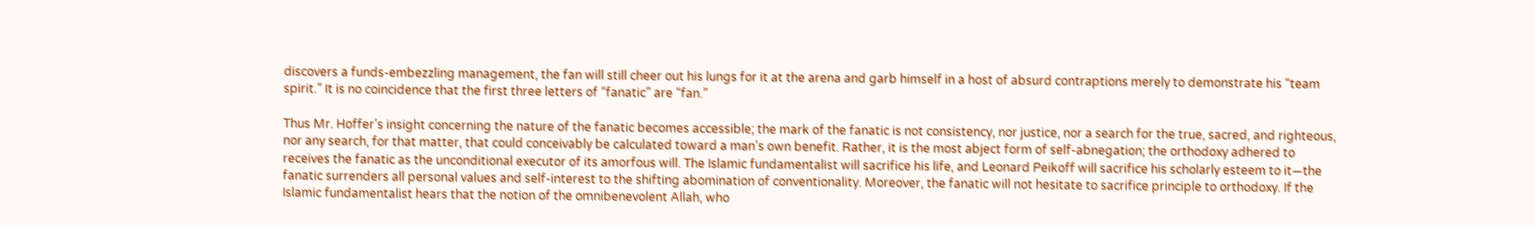discovers a funds-embezzling management, the fan will still cheer out his lungs for it at the arena and garb himself in a host of absurd contraptions merely to demonstrate his “team spirit.” It is no coincidence that the first three letters of “fanatic” are “fan.”

Thus Mr. Hoffer’s insight concerning the nature of the fanatic becomes accessible; the mark of the fanatic is not consistency, nor justice, nor a search for the true, sacred, and righteous, nor any search, for that matter, that could conceivably be calculated toward a man’s own benefit. Rather, it is the most abject form of self-abnegation; the orthodoxy adhered to receives the fanatic as the unconditional executor of its amorfous will. The Islamic fundamentalist will sacrifice his life, and Leonard Peikoff will sacrifice his scholarly esteem to it—the fanatic surrenders all personal values and self-interest to the shifting abomination of conventionality. Moreover, the fanatic will not hesitate to sacrifice principle to orthodoxy. If the Islamic fundamentalist hears that the notion of the omnibenevolent Allah, who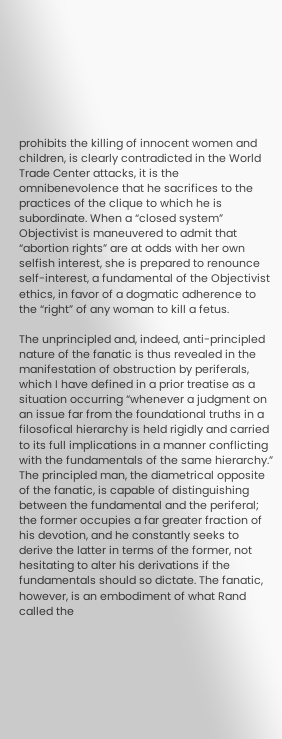prohibits the killing of innocent women and children, is clearly contradicted in the World Trade Center attacks, it is the omnibenevolence that he sacrifices to the practices of the clique to which he is subordinate. When a “closed system” Objectivist is maneuvered to admit that “abortion rights” are at odds with her own selfish interest, she is prepared to renounce self-interest, a fundamental of the Objectivist ethics, in favor of a dogmatic adherence to the “right” of any woman to kill a fetus.

The unprincipled and, indeed, anti-principled nature of the fanatic is thus revealed in the manifestation of obstruction by periferals, which I have defined in a prior treatise as a situation occurring “whenever a judgment on an issue far from the foundational truths in a filosofical hierarchy is held rigidly and carried to its full implications in a manner conflicting with the fundamentals of the same hierarchy.” The principled man, the diametrical opposite of the fanatic, is capable of distinguishing between the fundamental and the periferal; the former occupies a far greater fraction of his devotion, and he constantly seeks to derive the latter in terms of the former, not hesitating to alter his derivations if the fundamentals should so dictate. The fanatic, however, is an embodiment of what Rand called the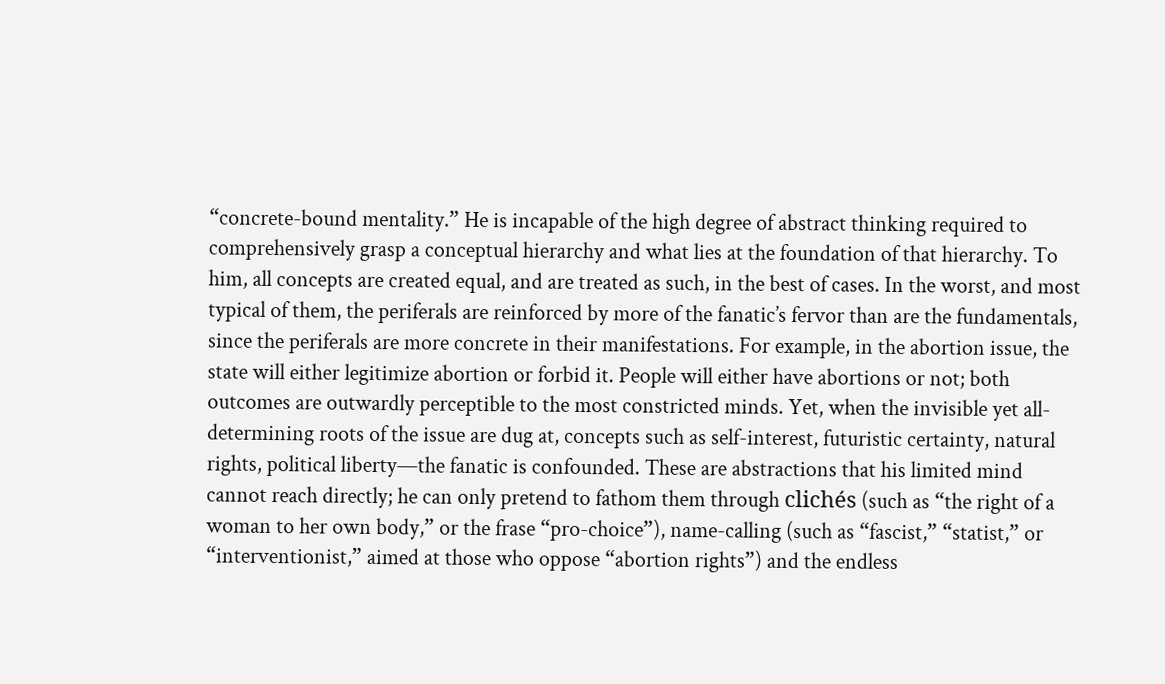“concrete-bound mentality.” He is incapable of the high degree of abstract thinking required to comprehensively grasp a conceptual hierarchy and what lies at the foundation of that hierarchy. To him, all concepts are created equal, and are treated as such, in the best of cases. In the worst, and most typical of them, the periferals are reinforced by more of the fanatic’s fervor than are the fundamentals, since the periferals are more concrete in their manifestations. For example, in the abortion issue, the state will either legitimize abortion or forbid it. People will either have abortions or not; both outcomes are outwardly perceptible to the most constricted minds. Yet, when the invisible yet all-determining roots of the issue are dug at, concepts such as self-interest, futuristic certainty, natural rights, political liberty—the fanatic is confounded. These are abstractions that his limited mind cannot reach directly; he can only pretend to fathom them through clichés (such as “the right of a woman to her own body,” or the frase “pro-choice”), name-calling (such as “fascist,” “statist,” or “interventionist,” aimed at those who oppose “abortion rights”) and the endless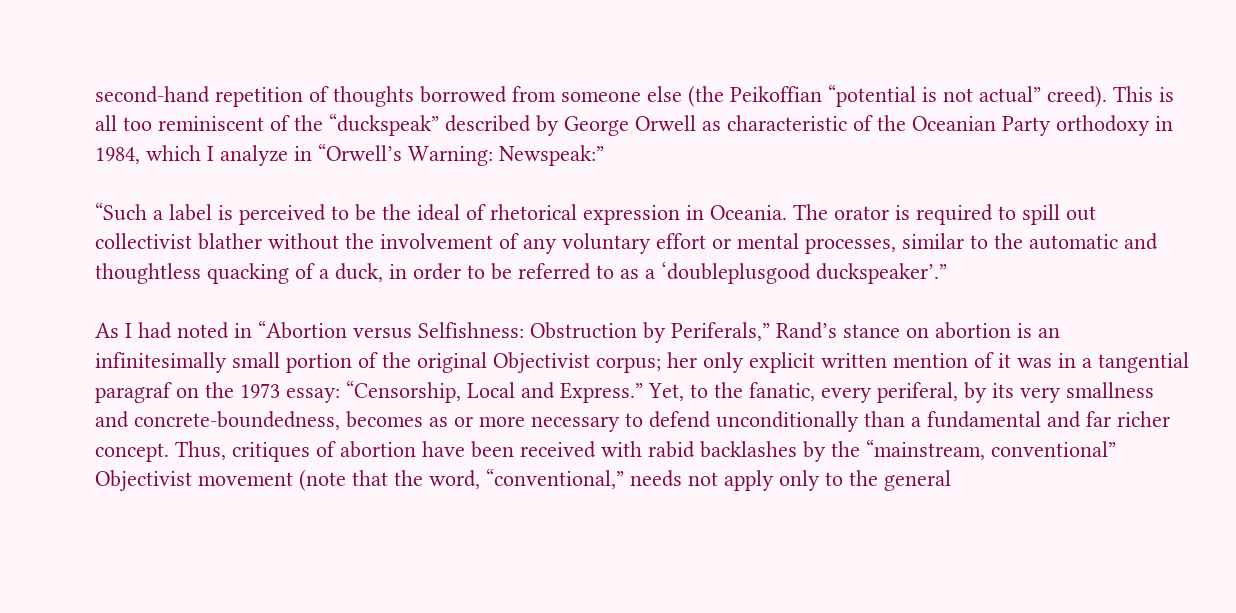second-hand repetition of thoughts borrowed from someone else (the Peikoffian “potential is not actual” creed). This is all too reminiscent of the “duckspeak” described by George Orwell as characteristic of the Oceanian Party orthodoxy in 1984, which I analyze in “Orwell’s Warning: Newspeak:”

“Such a label is perceived to be the ideal of rhetorical expression in Oceania. The orator is required to spill out collectivist blather without the involvement of any voluntary effort or mental processes, similar to the automatic and thoughtless quacking of a duck, in order to be referred to as a ‘doubleplusgood duckspeaker’.”

As I had noted in “Abortion versus Selfishness: Obstruction by Periferals,” Rand’s stance on abortion is an infinitesimally small portion of the original Objectivist corpus; her only explicit written mention of it was in a tangential paragraf on the 1973 essay: “Censorship, Local and Express.” Yet, to the fanatic, every periferal, by its very smallness and concrete-boundedness, becomes as or more necessary to defend unconditionally than a fundamental and far richer concept. Thus, critiques of abortion have been received with rabid backlashes by the “mainstream, conventional” Objectivist movement (note that the word, “conventional,” needs not apply only to the general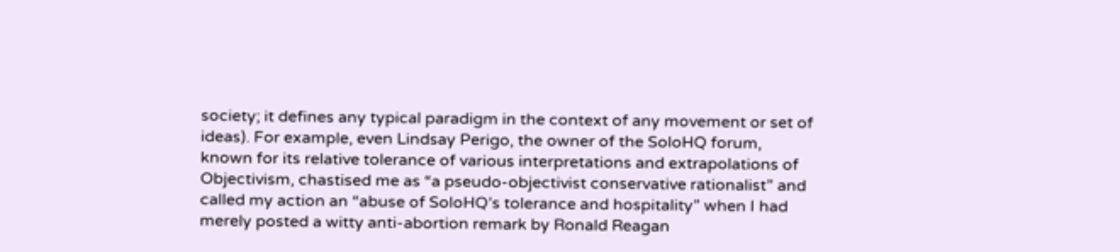society; it defines any typical paradigm in the context of any movement or set of ideas). For example, even Lindsay Perigo, the owner of the SoloHQ forum, known for its relative tolerance of various interpretations and extrapolations of Objectivism, chastised me as “a pseudo-objectivist conservative rationalist” and called my action an “abuse of SoloHQ’s tolerance and hospitality” when I had merely posted a witty anti-abortion remark by Ronald Reagan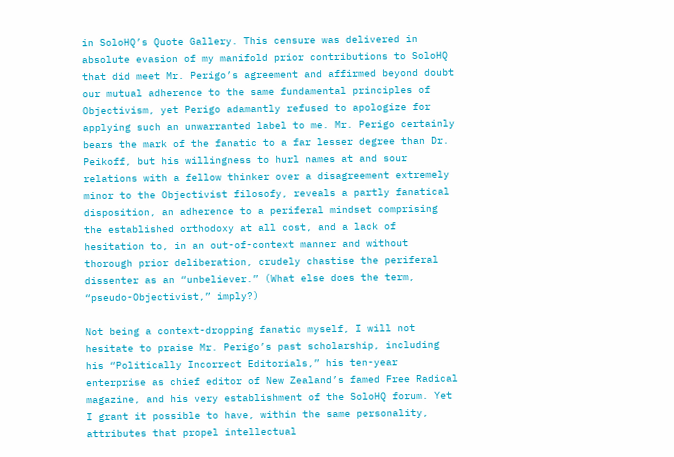in SoloHQ’s Quote Gallery. This censure was delivered in absolute evasion of my manifold prior contributions to SoloHQ that did meet Mr. Perigo’s agreement and affirmed beyond doubt our mutual adherence to the same fundamental principles of Objectivism, yet Perigo adamantly refused to apologize for applying such an unwarranted label to me. Mr. Perigo certainly bears the mark of the fanatic to a far lesser degree than Dr. Peikoff, but his willingness to hurl names at and sour relations with a fellow thinker over a disagreement extremely minor to the Objectivist filosofy, reveals a partly fanatical disposition, an adherence to a periferal mindset comprising the established orthodoxy at all cost, and a lack of hesitation to, in an out-of-context manner and without thorough prior deliberation, crudely chastise the periferal dissenter as an “unbeliever.” (What else does the term, “pseudo-Objectivist,” imply?)

Not being a context-dropping fanatic myself, I will not hesitate to praise Mr. Perigo’s past scholarship, including his “Politically Incorrect Editorials,” his ten-year enterprise as chief editor of New Zealand’s famed Free Radical magazine, and his very establishment of the SoloHQ forum. Yet I grant it possible to have, within the same personality, attributes that propel intellectual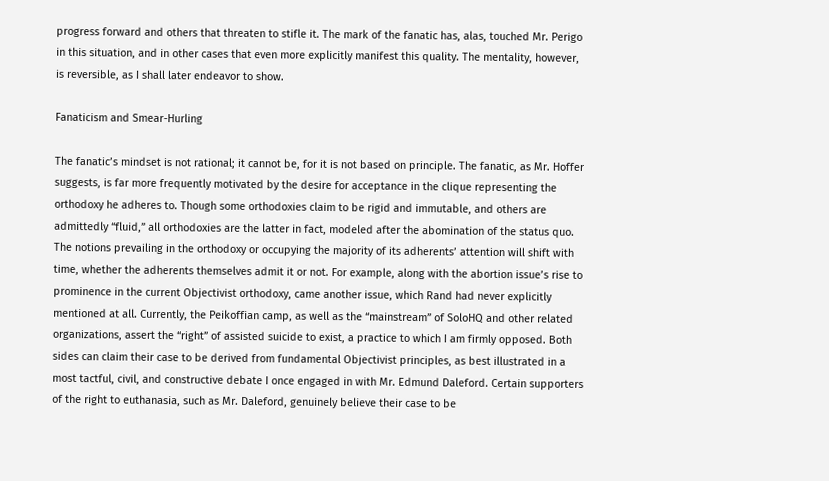progress forward and others that threaten to stifle it. The mark of the fanatic has, alas, touched Mr. Perigo in this situation, and in other cases that even more explicitly manifest this quality. The mentality, however, is reversible, as I shall later endeavor to show.

Fanaticism and Smear-Hurling

The fanatic’s mindset is not rational; it cannot be, for it is not based on principle. The fanatic, as Mr. Hoffer suggests, is far more frequently motivated by the desire for acceptance in the clique representing the orthodoxy he adheres to. Though some orthodoxies claim to be rigid and immutable, and others are admittedly “fluid,” all orthodoxies are the latter in fact, modeled after the abomination of the status quo. The notions prevailing in the orthodoxy or occupying the majority of its adherents’ attention will shift with time, whether the adherents themselves admit it or not. For example, along with the abortion issue’s rise to prominence in the current Objectivist orthodoxy, came another issue, which Rand had never explicitly mentioned at all. Currently, the Peikoffian camp, as well as the “mainstream” of SoloHQ and other related organizations, assert the “right” of assisted suicide to exist, a practice to which I am firmly opposed. Both sides can claim their case to be derived from fundamental Objectivist principles, as best illustrated in a most tactful, civil, and constructive debate I once engaged in with Mr. Edmund Daleford. Certain supporters of the right to euthanasia, such as Mr. Daleford, genuinely believe their case to be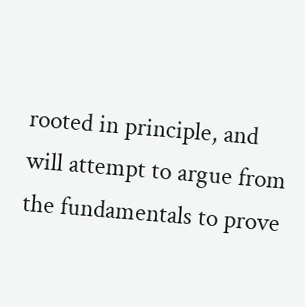rooted in principle, and will attempt to argue from the fundamentals to prove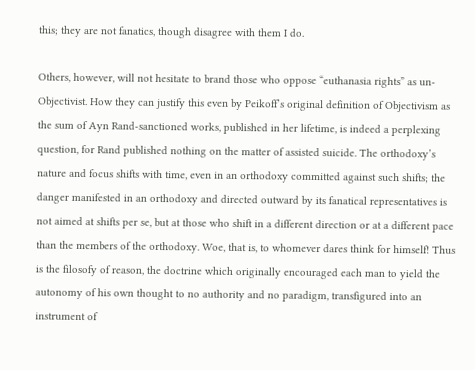this; they are not fanatics, though disagree with them I do.

Others, however, will not hesitate to brand those who oppose “euthanasia rights” as un-Objectivist. How they can justify this even by Peikoff’s original definition of Objectivism as the sum of Ayn Rand-sanctioned works, published in her lifetime, is indeed a perplexing question, for Rand published nothing on the matter of assisted suicide. The orthodoxy’s nature and focus shifts with time, even in an orthodoxy committed against such shifts; the danger manifested in an orthodoxy and directed outward by its fanatical representatives is not aimed at shifts per se, but at those who shift in a different direction or at a different pace than the members of the orthodoxy. Woe, that is, to whomever dares think for himself! Thus is the filosofy of reason, the doctrine which originally encouraged each man to yield the autonomy of his own thought to no authority and no paradigm, transfigured into an instrument of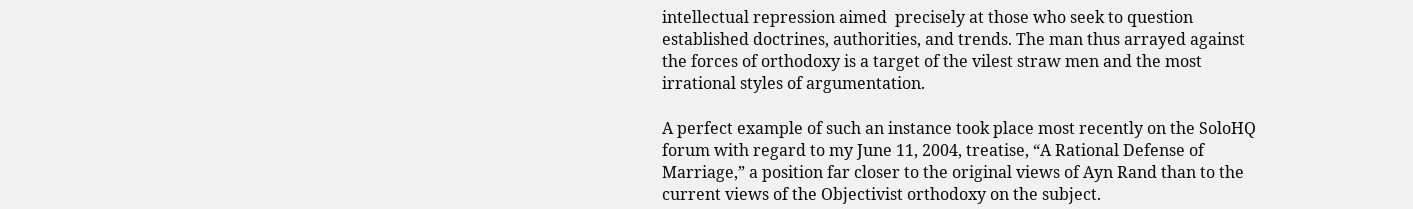intellectual repression aimed  precisely at those who seek to question established doctrines, authorities, and trends. The man thus arrayed against the forces of orthodoxy is a target of the vilest straw men and the most irrational styles of argumentation.

A perfect example of such an instance took place most recently on the SoloHQ forum with regard to my June 11, 2004, treatise, “A Rational Defense of Marriage,” a position far closer to the original views of Ayn Rand than to the current views of the Objectivist orthodoxy on the subject.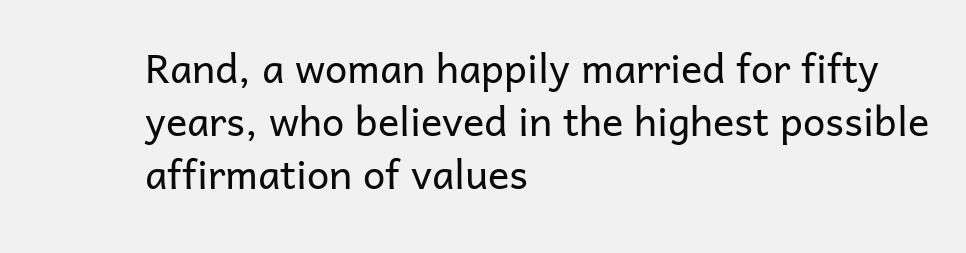Rand, a woman happily married for fifty years, who believed in the highest possible affirmation of values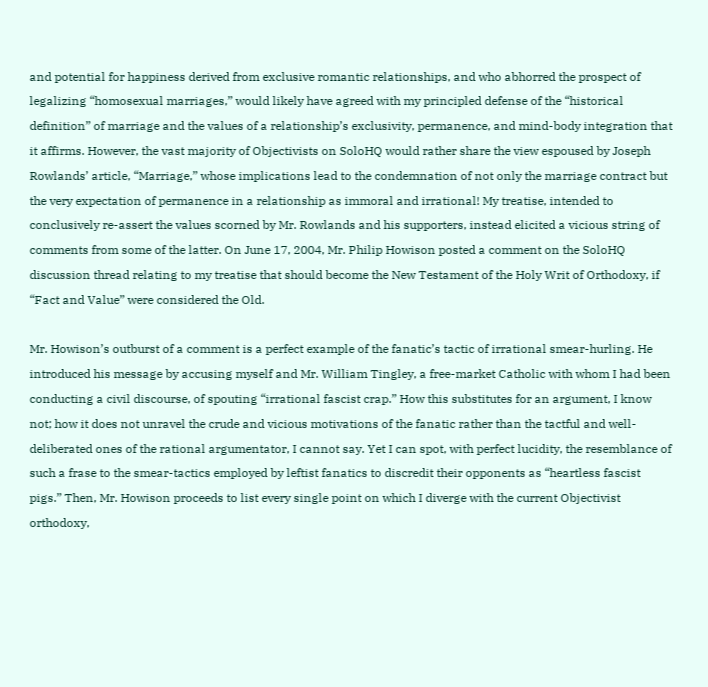and potential for happiness derived from exclusive romantic relationships, and who abhorred the prospect of legalizing “homosexual marriages,” would likely have agreed with my principled defense of the “historical definition” of marriage and the values of a relationship’s exclusivity, permanence, and mind-body integration that it affirms. However, the vast majority of Objectivists on SoloHQ would rather share the view espoused by Joseph Rowlands’ article, “Marriage,” whose implications lead to the condemnation of not only the marriage contract but the very expectation of permanence in a relationship as immoral and irrational! My treatise, intended to conclusively re-assert the values scorned by Mr. Rowlands and his supporters, instead elicited a vicious string of comments from some of the latter. On June 17, 2004, Mr. Philip Howison posted a comment on the SoloHQ discussion thread relating to my treatise that should become the New Testament of the Holy Writ of Orthodoxy, if “Fact and Value” were considered the Old.

Mr. Howison’s outburst of a comment is a perfect example of the fanatic’s tactic of irrational smear-hurling. He introduced his message by accusing myself and Mr. William Tingley, a free-market Catholic with whom I had been conducting a civil discourse, of spouting “irrational fascist crap.” How this substitutes for an argument, I know not; how it does not unravel the crude and vicious motivations of the fanatic rather than the tactful and well-deliberated ones of the rational argumentator, I cannot say. Yet I can spot, with perfect lucidity, the resemblance of such a frase to the smear-tactics employed by leftist fanatics to discredit their opponents as “heartless fascist pigs.” Then, Mr. Howison proceeds to list every single point on which I diverge with the current Objectivist orthodoxy,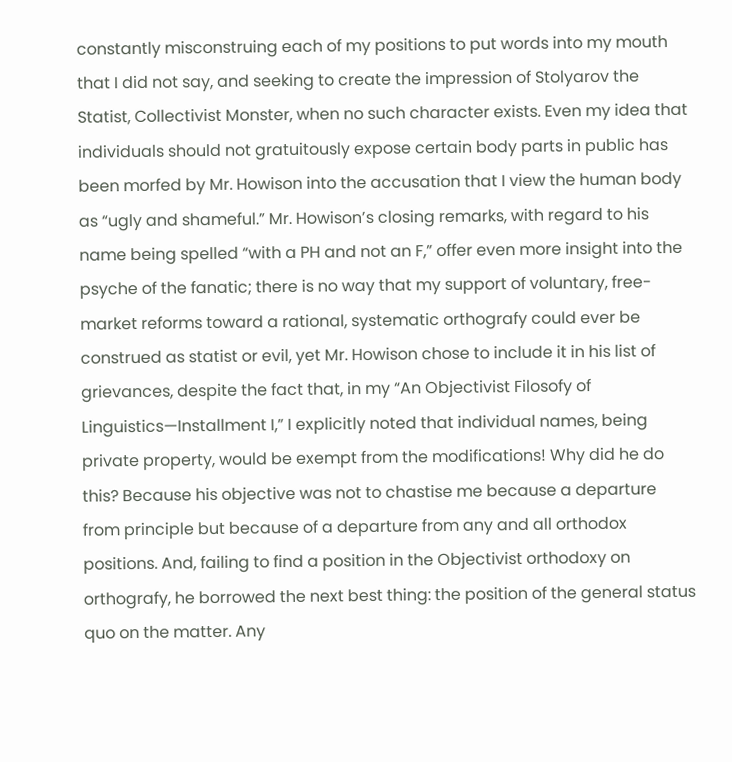constantly misconstruing each of my positions to put words into my mouth that I did not say, and seeking to create the impression of Stolyarov the Statist, Collectivist Monster, when no such character exists. Even my idea that individuals should not gratuitously expose certain body parts in public has been morfed by Mr. Howison into the accusation that I view the human body as “ugly and shameful.” Mr. Howison’s closing remarks, with regard to his name being spelled “with a PH and not an F,” offer even more insight into the psyche of the fanatic; there is no way that my support of voluntary, free-market reforms toward a rational, systematic orthografy could ever be construed as statist or evil, yet Mr. Howison chose to include it in his list of grievances, despite the fact that, in my “An Objectivist Filosofy of Linguistics—Installment I,” I explicitly noted that individual names, being private property, would be exempt from the modifications! Why did he do this? Because his objective was not to chastise me because a departure from principle but because of a departure from any and all orthodox positions. And, failing to find a position in the Objectivist orthodoxy on orthografy, he borrowed the next best thing: the position of the general status quo on the matter. Any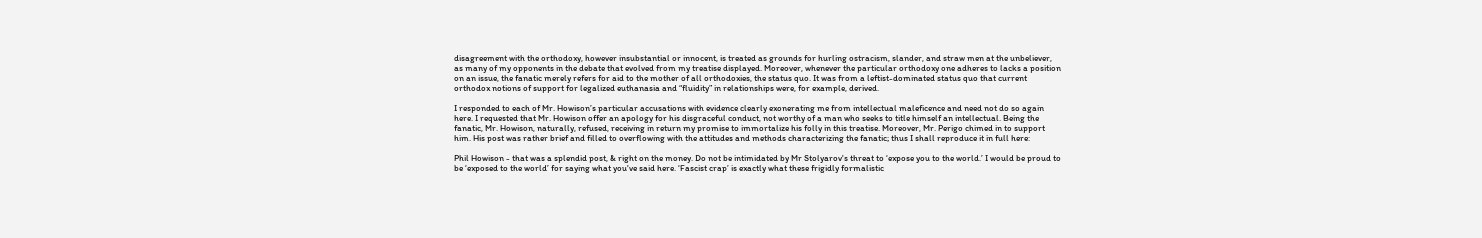disagreement with the orthodoxy, however insubstantial or innocent, is treated as grounds for hurling ostracism, slander, and straw men at the unbeliever, as many of my opponents in the debate that evolved from my treatise displayed. Moreover, whenever the particular orthodoxy one adheres to lacks a position on an issue, the fanatic merely refers for aid to the mother of all orthodoxies, the status quo. It was from a leftist-dominated status quo that current orthodox notions of support for legalized euthanasia and “fluidity” in relationships were, for example, derived.

I responded to each of Mr. Howison’s particular accusations with evidence clearly exonerating me from intellectual maleficence and need not do so again here. I requested that Mr. Howison offer an apology for his disgraceful conduct, not worthy of a man who seeks to title himself an intellectual. Being the fanatic, Mr. Howison, naturally, refused, receiving in return my promise to immortalize his folly in this treatise. Moreover, Mr. Perigo chimed in to support him. His post was rather brief and filled to overflowing with the attitudes and methods characterizing the fanatic; thus I shall reproduce it in full here:

Phil Howison - that was a splendid post, & right on the money. Do not be intimidated by Mr Stolyarov's threat to ‘expose you to the world.’ I would be proud to be ‘exposed to the world’ for saying what you've said here. ‘Fascist crap’ is exactly what these frigidly formalistic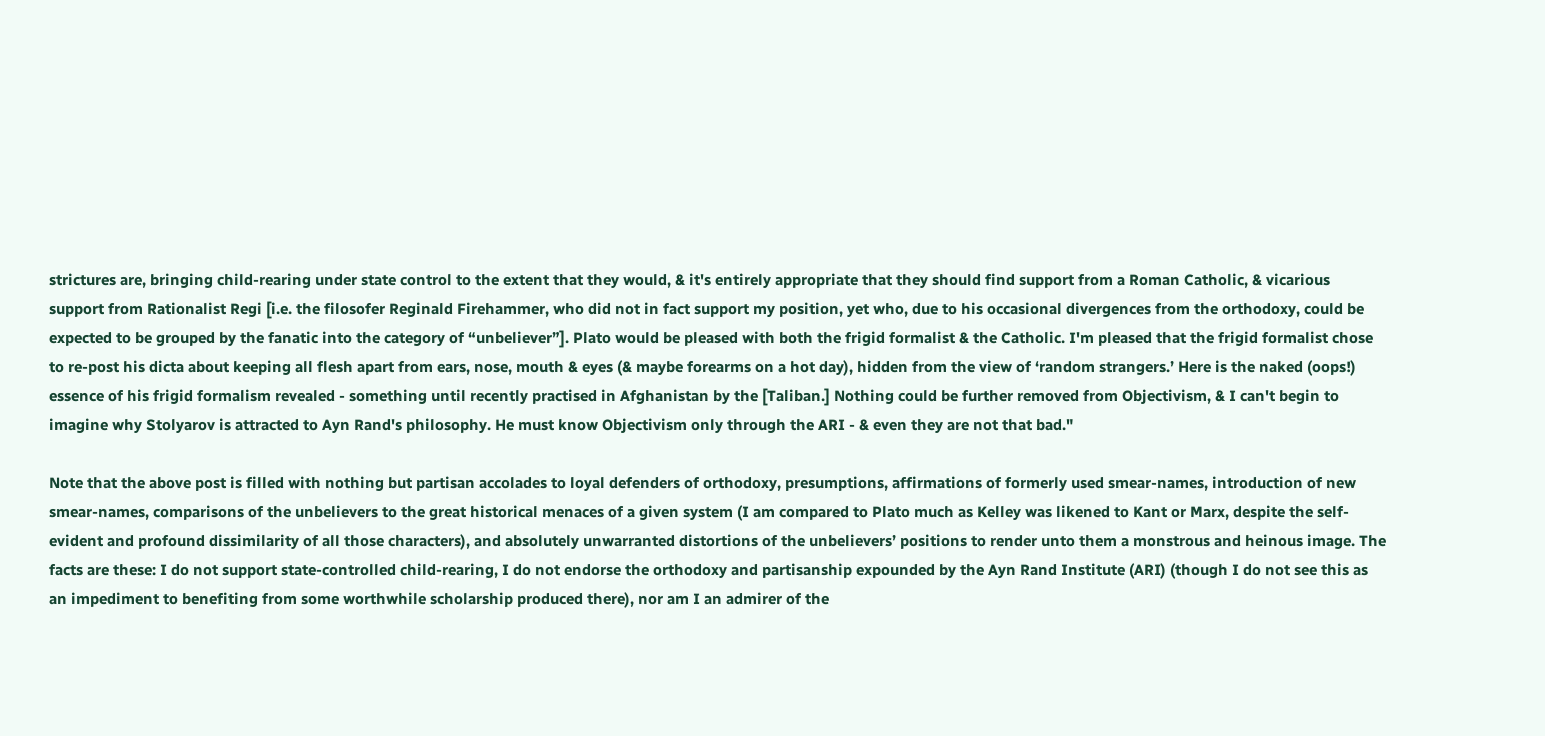strictures are, bringing child-rearing under state control to the extent that they would, & it's entirely appropriate that they should find support from a Roman Catholic, & vicarious support from Rationalist Regi [i.e. the filosofer Reginald Firehammer, who did not in fact support my position, yet who, due to his occasional divergences from the orthodoxy, could be expected to be grouped by the fanatic into the category of “unbeliever”]. Plato would be pleased with both the frigid formalist & the Catholic. I'm pleased that the frigid formalist chose to re-post his dicta about keeping all flesh apart from ears, nose, mouth & eyes (& maybe forearms on a hot day), hidden from the view of ‘random strangers.’ Here is the naked (oops!) essence of his frigid formalism revealed - something until recently practised in Afghanistan by the [Taliban.] Nothing could be further removed from Objectivism, & I can't begin to imagine why Stolyarov is attracted to Ayn Rand's philosophy. He must know Objectivism only through the ARI - & even they are not that bad."

Note that the above post is filled with nothing but partisan accolades to loyal defenders of orthodoxy, presumptions, affirmations of formerly used smear-names, introduction of new smear-names, comparisons of the unbelievers to the great historical menaces of a given system (I am compared to Plato much as Kelley was likened to Kant or Marx, despite the self-evident and profound dissimilarity of all those characters), and absolutely unwarranted distortions of the unbelievers’ positions to render unto them a monstrous and heinous image. The facts are these: I do not support state-controlled child-rearing, I do not endorse the orthodoxy and partisanship expounded by the Ayn Rand Institute (ARI) (though I do not see this as an impediment to benefiting from some worthwhile scholarship produced there), nor am I an admirer of the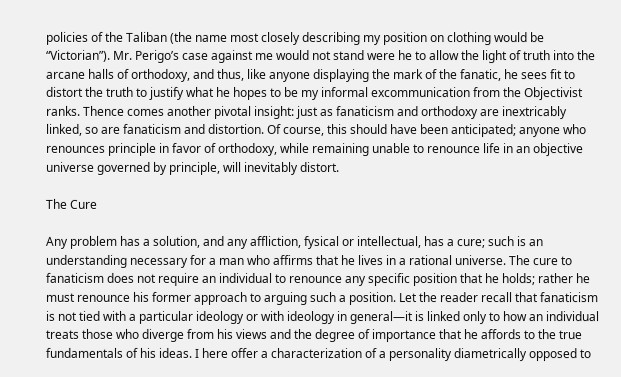policies of the Taliban (the name most closely describing my position on clothing would be “Victorian”). Mr. Perigo’s case against me would not stand were he to allow the light of truth into the arcane halls of orthodoxy, and thus, like anyone displaying the mark of the fanatic, he sees fit to distort the truth to justify what he hopes to be my informal excommunication from the Objectivist ranks. Thence comes another pivotal insight: just as fanaticism and orthodoxy are inextricably linked, so are fanaticism and distortion. Of course, this should have been anticipated; anyone who renounces principle in favor of orthodoxy, while remaining unable to renounce life in an objective universe governed by principle, will inevitably distort.

The Cure

Any problem has a solution, and any affliction, fysical or intellectual, has a cure; such is an understanding necessary for a man who affirms that he lives in a rational universe. The cure to fanaticism does not require an individual to renounce any specific position that he holds; rather he must renounce his former approach to arguing such a position. Let the reader recall that fanaticism is not tied with a particular ideology or with ideology in general—it is linked only to how an individual treats those who diverge from his views and the degree of importance that he affords to the true fundamentals of his ideas. I here offer a characterization of a personality diametrically opposed to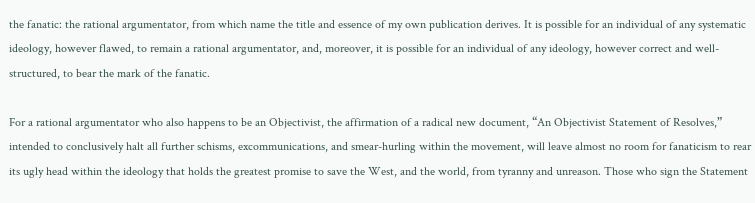the fanatic: the rational argumentator, from which name the title and essence of my own publication derives. It is possible for an individual of any systematic ideology, however flawed, to remain a rational argumentator, and, moreover, it is possible for an individual of any ideology, however correct and well-structured, to bear the mark of the fanatic.

For a rational argumentator who also happens to be an Objectivist, the affirmation of a radical new document, “An Objectivist Statement of Resolves,” intended to conclusively halt all further schisms, excommunications, and smear-hurling within the movement, will leave almost no room for fanaticism to rear its ugly head within the ideology that holds the greatest promise to save the West, and the world, from tyranny and unreason. Those who sign the Statement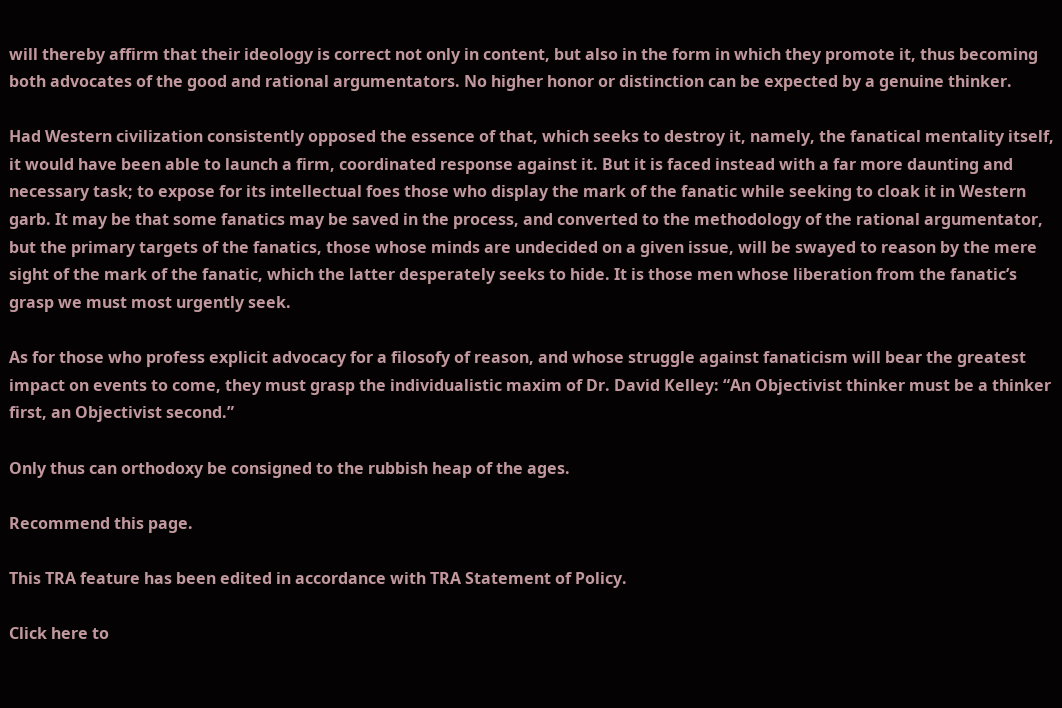will thereby affirm that their ideology is correct not only in content, but also in the form in which they promote it, thus becoming both advocates of the good and rational argumentators. No higher honor or distinction can be expected by a genuine thinker.

Had Western civilization consistently opposed the essence of that, which seeks to destroy it, namely, the fanatical mentality itself, it would have been able to launch a firm, coordinated response against it. But it is faced instead with a far more daunting and necessary task; to expose for its intellectual foes those who display the mark of the fanatic while seeking to cloak it in Western garb. It may be that some fanatics may be saved in the process, and converted to the methodology of the rational argumentator, but the primary targets of the fanatics, those whose minds are undecided on a given issue, will be swayed to reason by the mere sight of the mark of the fanatic, which the latter desperately seeks to hide. It is those men whose liberation from the fanatic’s grasp we must most urgently seek.

As for those who profess explicit advocacy for a filosofy of reason, and whose struggle against fanaticism will bear the greatest impact on events to come, they must grasp the individualistic maxim of Dr. David Kelley: “An Objectivist thinker must be a thinker first, an Objectivist second.”

Only thus can orthodoxy be consigned to the rubbish heap of the ages.

Recommend this page.

This TRA feature has been edited in accordance with TRA Statement of Policy.

Click here to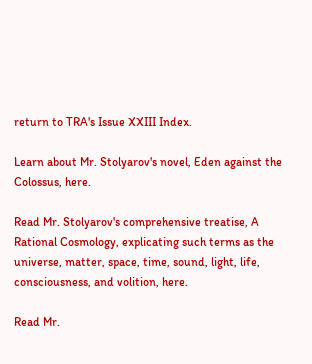return to TRA's Issue XXIII Index.

Learn about Mr. Stolyarov's novel, Eden against the Colossus, here.

Read Mr. Stolyarov's comprehensive treatise, A Rational Cosmology, explicating such terms as the universe, matter, space, time, sound, light, life, consciousness, and volition, here.

Read Mr.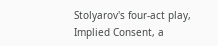Stolyarov's four-act play, Implied Consent, a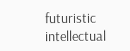futuristic intellectual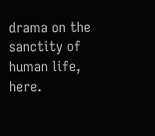drama on the sanctity of human life, here.